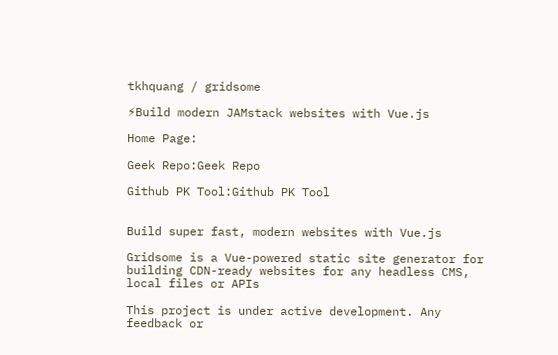tkhquang / gridsome

⚡Build modern JAMstack websites with Vue.js

Home Page:

Geek Repo:Geek Repo

Github PK Tool:Github PK Tool


Build super fast, modern websites with Vue.js

Gridsome is a Vue-powered static site generator for building CDN-ready websites for any headless CMS, local files or APIs

This project is under active development. Any feedback or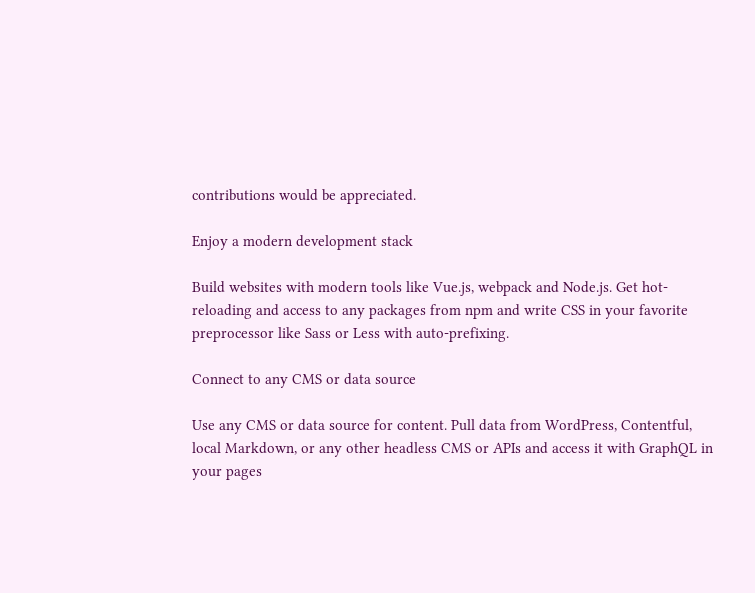contributions would be appreciated.

Enjoy a modern development stack

Build websites with modern tools like Vue.js, webpack and Node.js. Get hot-reloading and access to any packages from npm and write CSS in your favorite preprocessor like Sass or Less with auto-prefixing.

Connect to any CMS or data source

Use any CMS or data source for content. Pull data from WordPress, Contentful, local Markdown, or any other headless CMS or APIs and access it with GraphQL in your pages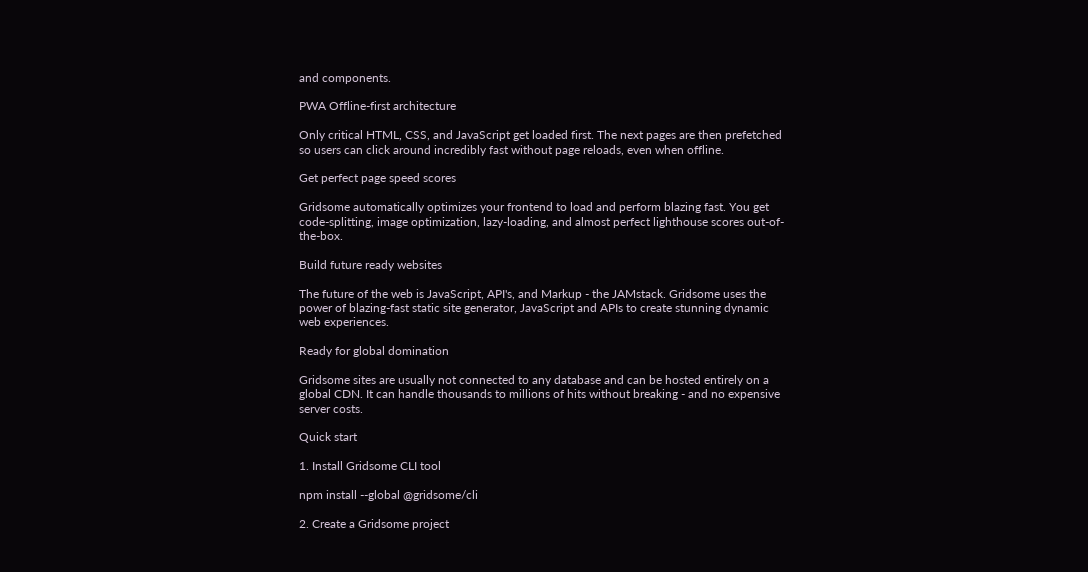and components.

PWA Offline-first architecture

Only critical HTML, CSS, and JavaScript get loaded first. The next pages are then prefetched so users can click around incredibly fast without page reloads, even when offline.

Get perfect page speed scores

Gridsome automatically optimizes your frontend to load and perform blazing fast. You get code-splitting, image optimization, lazy-loading, and almost perfect lighthouse scores out-of-the-box.

Build future ready websites

The future of the web is JavaScript, API's, and Markup - the JAMstack. Gridsome uses the power of blazing-fast static site generator, JavaScript and APIs to create stunning dynamic web experiences.

Ready for global domination

Gridsome sites are usually not connected to any database and can be hosted entirely on a global CDN. It can handle thousands to millions of hits without breaking - and no expensive server costs.

Quick start

1. Install Gridsome CLI tool

npm install --global @gridsome/cli

2. Create a Gridsome project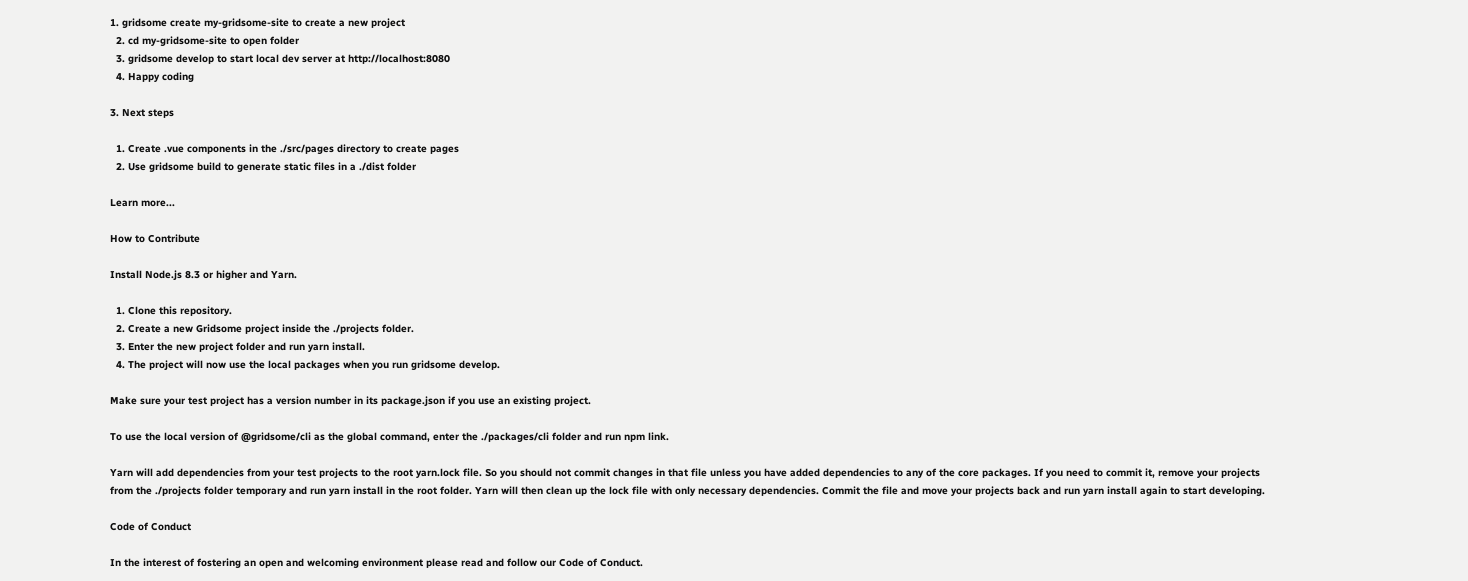1. gridsome create my-gridsome-site to create a new project
  2. cd my-gridsome-site to open folder
  3. gridsome develop to start local dev server at http://localhost:8080
  4. Happy coding

3. Next steps

  1. Create .vue components in the ./src/pages directory to create pages
  2. Use gridsome build to generate static files in a ./dist folder

Learn more...

How to Contribute

Install Node.js 8.3 or higher and Yarn.

  1. Clone this repository.
  2. Create a new Gridsome project inside the ./projects folder.
  3. Enter the new project folder and run yarn install.
  4. The project will now use the local packages when you run gridsome develop.

Make sure your test project has a version number in its package.json if you use an existing project.

To use the local version of @gridsome/cli as the global command, enter the ./packages/cli folder and run npm link.

Yarn will add dependencies from your test projects to the root yarn.lock file. So you should not commit changes in that file unless you have added dependencies to any of the core packages. If you need to commit it, remove your projects from the ./projects folder temporary and run yarn install in the root folder. Yarn will then clean up the lock file with only necessary dependencies. Commit the file and move your projects back and run yarn install again to start developing.

Code of Conduct

In the interest of fostering an open and welcoming environment please read and follow our Code of Conduct.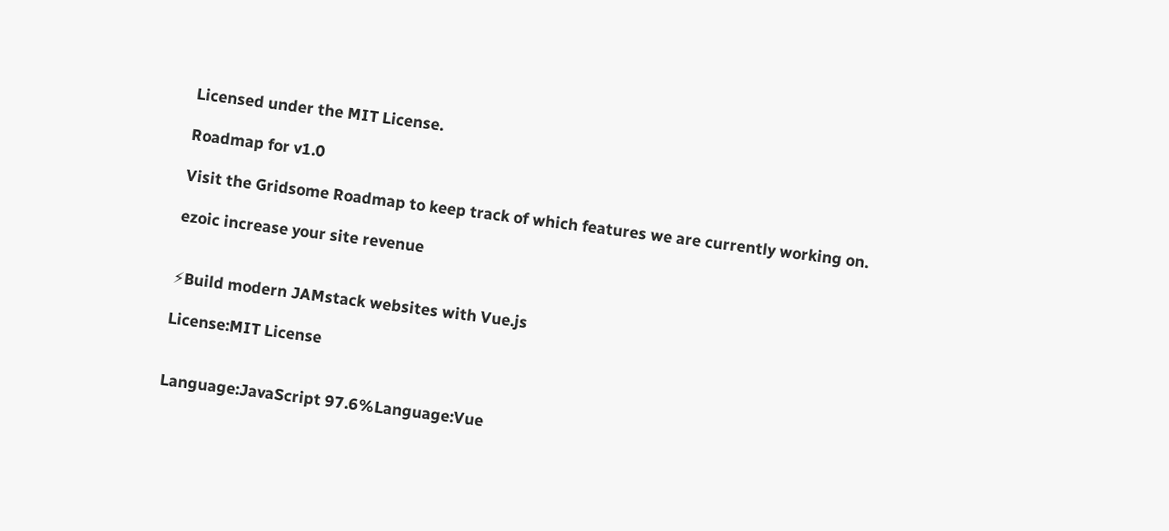Licensed under the MIT License.

Roadmap for v1.0

Visit the Gridsome Roadmap to keep track of which features we are currently working on.

ezoic increase your site revenue


⚡Build modern JAMstack websites with Vue.js

License:MIT License


Language:JavaScript 97.6%Language:Vue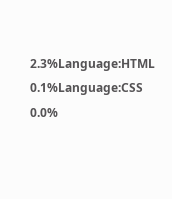2.3%Language:HTML 0.1%Language:CSS 0.0%